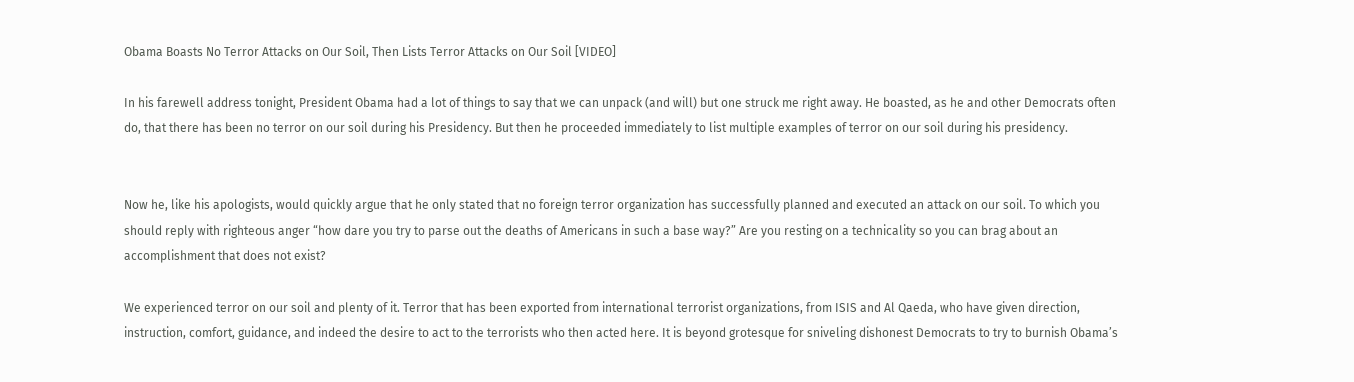Obama Boasts No Terror Attacks on Our Soil, Then Lists Terror Attacks on Our Soil [VIDEO]

In his farewell address tonight, President Obama had a lot of things to say that we can unpack (and will) but one struck me right away. He boasted, as he and other Democrats often do, that there has been no terror on our soil during his Presidency. But then he proceeded immediately to list multiple examples of terror on our soil during his presidency.


Now he, like his apologists, would quickly argue that he only stated that no foreign terror organization has successfully planned and executed an attack on our soil. To which you should reply with righteous anger “how dare you try to parse out the deaths of Americans in such a base way?” Are you resting on a technicality so you can brag about an accomplishment that does not exist?

We experienced terror on our soil and plenty of it. Terror that has been exported from international terrorist organizations, from ISIS and Al Qaeda, who have given direction, instruction, comfort, guidance, and indeed the desire to act to the terrorists who then acted here. It is beyond grotesque for sniveling dishonest Democrats to try to burnish Obama’s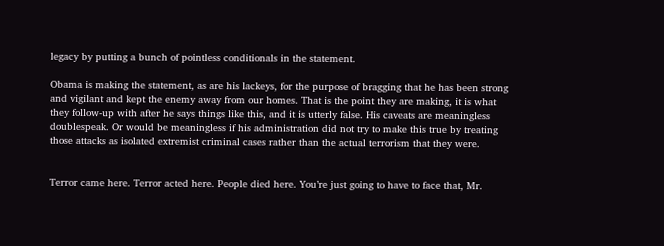legacy by putting a bunch of pointless conditionals in the statement.

Obama is making the statement, as are his lackeys, for the purpose of bragging that he has been strong and vigilant and kept the enemy away from our homes. That is the point they are making, it is what they follow-up with after he says things like this, and it is utterly false. His caveats are meaningless doublespeak. Or would be meaningless if his administration did not try to make this true by treating those attacks as isolated extremist criminal cases rather than the actual terrorism that they were.


Terror came here. Terror acted here. People died here. You’re just going to have to face that, Mr.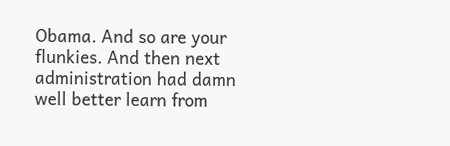Obama. And so are your flunkies. And then next administration had damn well better learn from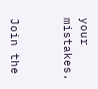your mistakes.


Join the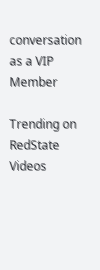conversation as a VIP Member

Trending on RedState Videos